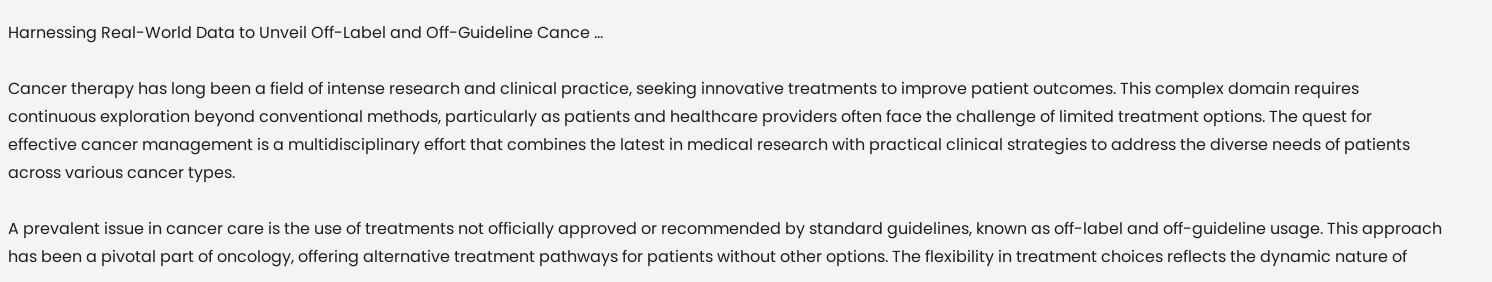Harnessing Real-World Data to Unveil Off-Label and Off-Guideline Cance …

Cancer therapy has long been a field of intense research and clinical practice, seeking innovative treatments to improve patient outcomes. This complex domain requires continuous exploration beyond conventional methods, particularly as patients and healthcare providers often face the challenge of limited treatment options. The quest for effective cancer management is a multidisciplinary effort that combines the latest in medical research with practical clinical strategies to address the diverse needs of patients across various cancer types.

A prevalent issue in cancer care is the use of treatments not officially approved or recommended by standard guidelines, known as off-label and off-guideline usage. This approach has been a pivotal part of oncology, offering alternative treatment pathways for patients without other options. The flexibility in treatment choices reflects the dynamic nature of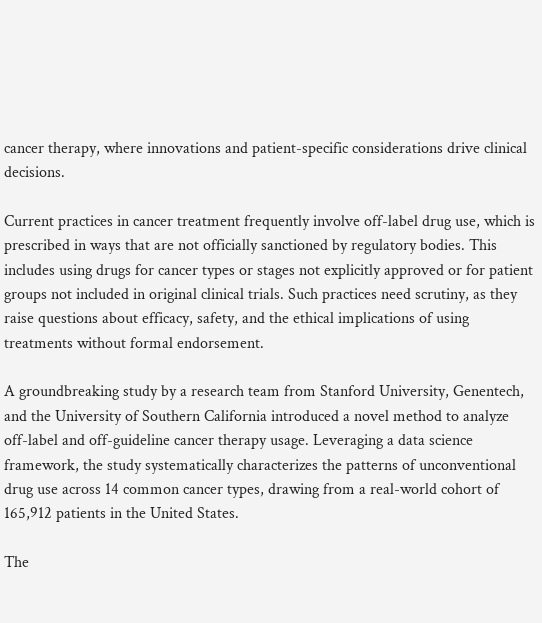cancer therapy, where innovations and patient-specific considerations drive clinical decisions.

Current practices in cancer treatment frequently involve off-label drug use, which is prescribed in ways that are not officially sanctioned by regulatory bodies. This includes using drugs for cancer types or stages not explicitly approved or for patient groups not included in original clinical trials. Such practices need scrutiny, as they raise questions about efficacy, safety, and the ethical implications of using treatments without formal endorsement.

A groundbreaking study by a research team from Stanford University, Genentech, and the University of Southern California introduced a novel method to analyze off-label and off-guideline cancer therapy usage. Leveraging a data science framework, the study systematically characterizes the patterns of unconventional drug use across 14 common cancer types, drawing from a real-world cohort of 165,912 patients in the United States.

The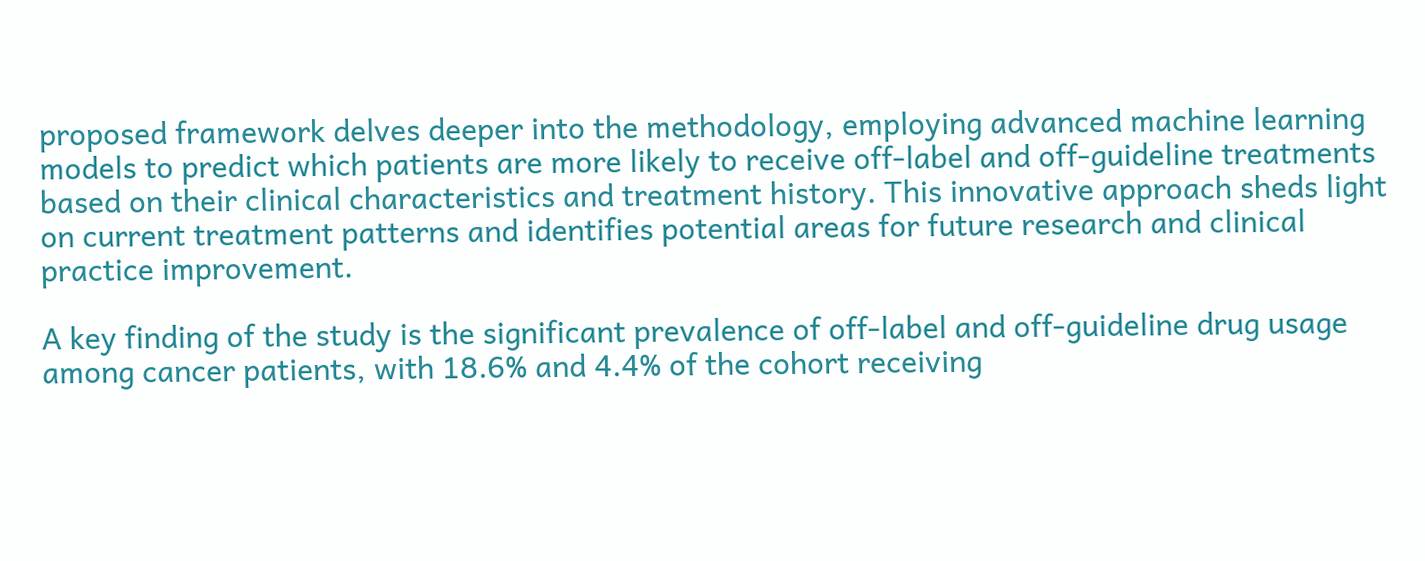proposed framework delves deeper into the methodology, employing advanced machine learning models to predict which patients are more likely to receive off-label and off-guideline treatments based on their clinical characteristics and treatment history. This innovative approach sheds light on current treatment patterns and identifies potential areas for future research and clinical practice improvement.

A key finding of the study is the significant prevalence of off-label and off-guideline drug usage among cancer patients, with 18.6% and 4.4% of the cohort receiving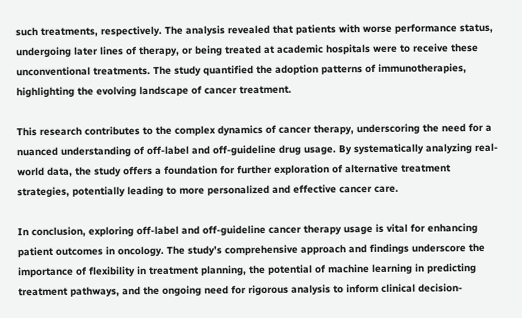such treatments, respectively. The analysis revealed that patients with worse performance status, undergoing later lines of therapy, or being treated at academic hospitals were to receive these unconventional treatments. The study quantified the adoption patterns of immunotherapies, highlighting the evolving landscape of cancer treatment.

This research contributes to the complex dynamics of cancer therapy, underscoring the need for a nuanced understanding of off-label and off-guideline drug usage. By systematically analyzing real-world data, the study offers a foundation for further exploration of alternative treatment strategies, potentially leading to more personalized and effective cancer care.

In conclusion, exploring off-label and off-guideline cancer therapy usage is vital for enhancing patient outcomes in oncology. The study’s comprehensive approach and findings underscore the importance of flexibility in treatment planning, the potential of machine learning in predicting treatment pathways, and the ongoing need for rigorous analysis to inform clinical decision-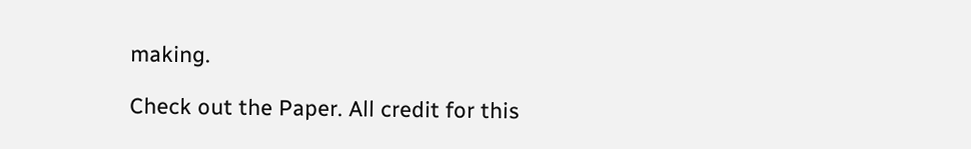making.

Check out the Paper. All credit for this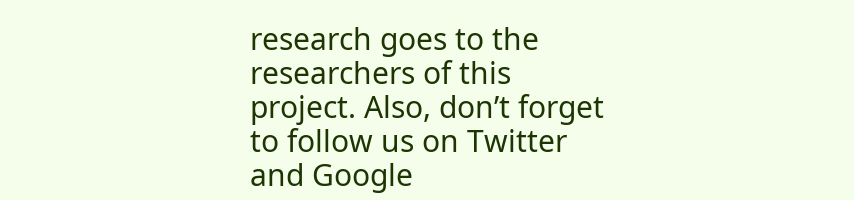research goes to the researchers of this project. Also, don’t forget to follow us on Twitter and Google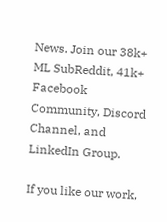News. Join our 38k+ ML SubReddit, 41k+ Facebook Community, Discord Channel, and LinkedIn Group.

If you like our work,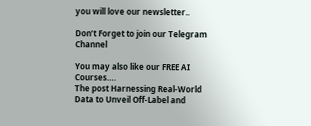you will love our newsletter..

Don’t Forget to join our Telegram Channel

You may also like our FREE AI Courses….
The post Harnessing Real-World Data to Unveil Off-Label and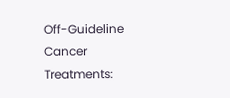Off-Guideline Cancer Treatments: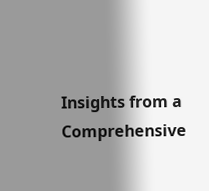Insights from a Comprehensive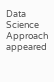Data Science Approach appeared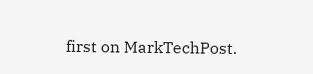first on MarkTechPost.